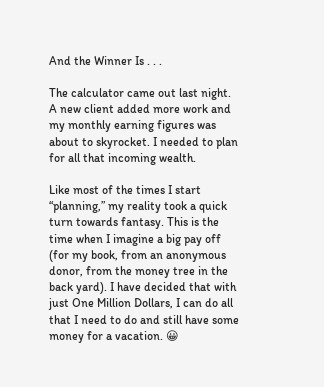And the Winner Is . . .

The calculator came out last night. A new client added more work and my monthly earning figures was about to skyrocket. I needed to plan for all that incoming wealth.

Like most of the times I start “planning,” my reality took a quick turn towards fantasy. This is the time when I imagine a big pay off (for my book, from an anonymous donor, from the money tree in the back yard). I have decided that with just One Million Dollars, I can do all that I need to do and still have some money for a vacation. 😀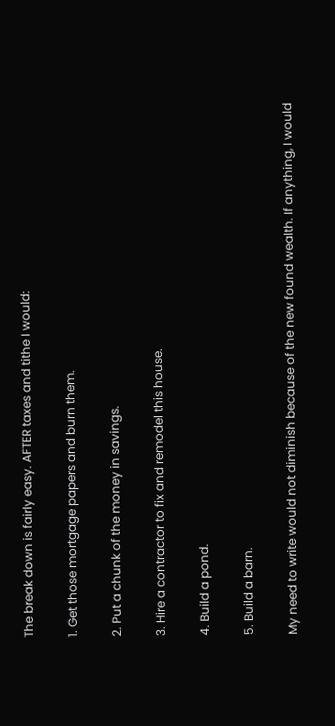The break down is fairly easy. AFTER taxes and tithe I would:

1. Get those mortgage papers and burn them.

2. Put a chunk of the money in savings.

3. Hire a contractor to fix and remodel this house.

4. Build a pond.

5. Build a barn.

My need to write would not diminish because of the new found wealth. If anything, I would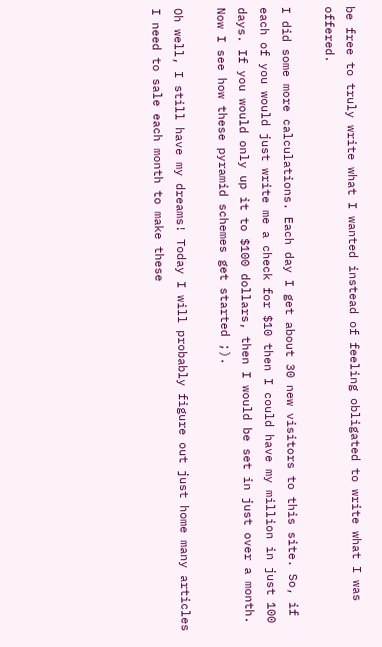be free to truly write what I wanted instead of feeling obligated to write what I was offered.

I did some more calculations. Each day I get about 30 new visitors to this site. So, if each of you would just write me a check for $10 then I could have my million in just 100 days. If you would only up it to $100 dollars, then I would be set in just over a month. Now I see how these pyramid schemes get started ;).

Oh well, I still have my dreams! Today I will probably figure out just home many articles I need to sale each month to make these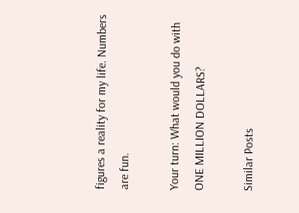figures a reality for my life. Numbers are fun.

Your turn: What would you do with ONE MILLION DOLLARS?

Similar Posts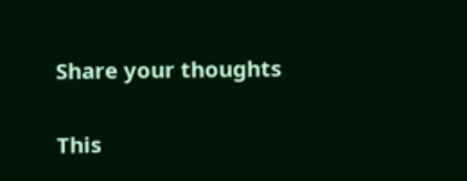Share your thoughts

This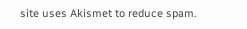site uses Akismet to reduce spam.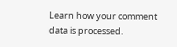Learn how your comment data is processed.